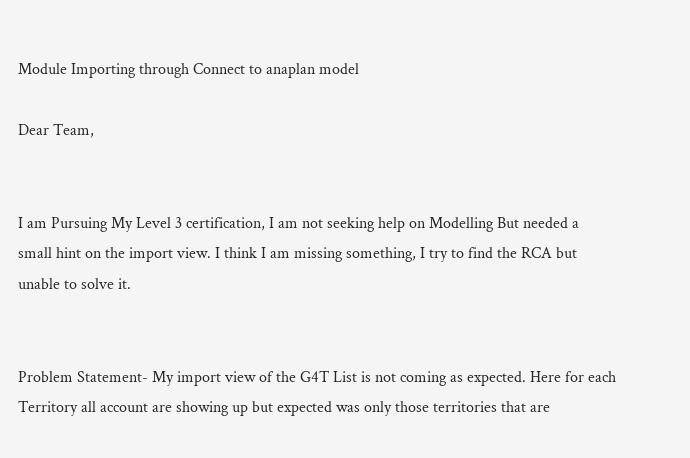Module Importing through Connect to anaplan model

Dear Team,


I am Pursuing My Level 3 certification, I am not seeking help on Modelling But needed a small hint on the import view. I think I am missing something, I try to find the RCA but unable to solve it.


Problem Statement- My import view of the G4T List is not coming as expected. Here for each Territory all account are showing up but expected was only those territories that are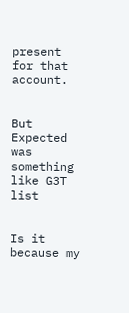present for that account.


But Expected was something like G3T list


Is it because my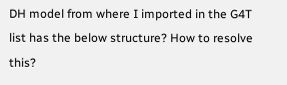DH model from where I imported in the G4T list has the below structure? How to resolve this?